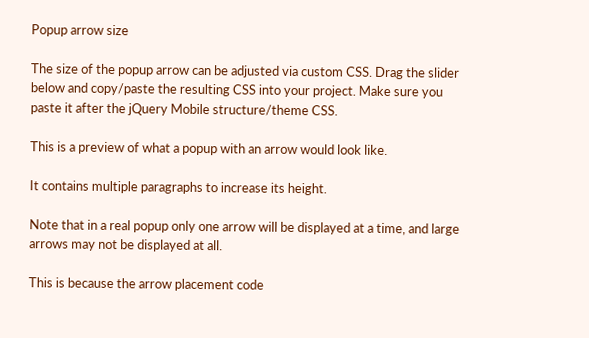Popup arrow size

The size of the popup arrow can be adjusted via custom CSS. Drag the slider below and copy/paste the resulting CSS into your project. Make sure you paste it after the jQuery Mobile structure/theme CSS.

This is a preview of what a popup with an arrow would look like.

It contains multiple paragraphs to increase its height.

Note that in a real popup only one arrow will be displayed at a time, and large arrows may not be displayed at all.

This is because the arrow placement code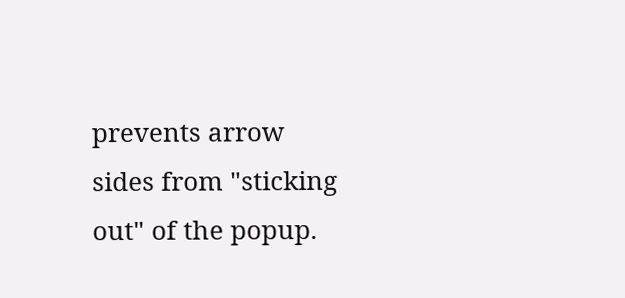prevents arrow sides from "sticking out" of the popup.